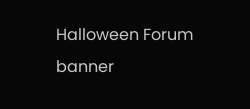Halloween Forum banner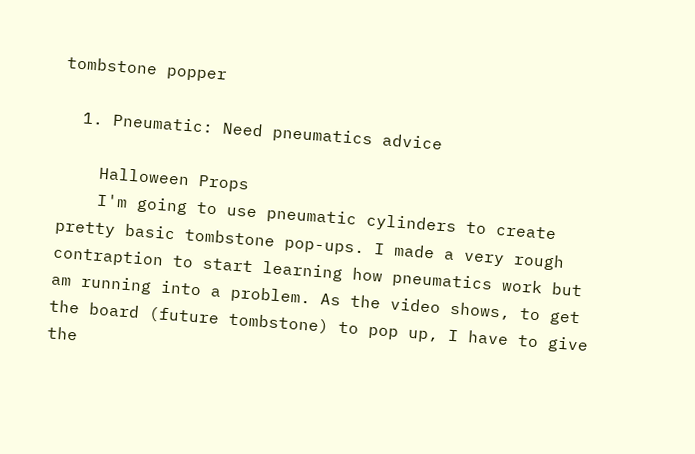tombstone popper

  1. Pneumatic: Need pneumatics advice

    Halloween Props
    I'm going to use pneumatic cylinders to create pretty basic tombstone pop-ups. I made a very rough contraption to start learning how pneumatics work but am running into a problem. As the video shows, to get the board (future tombstone) to pop up, I have to give the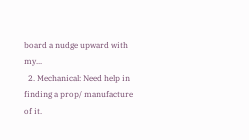board a nudge upward with my...
  2. Mechanical: Need help in finding a prop/ manufacture of it.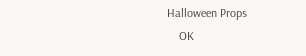Halloween Props
    OK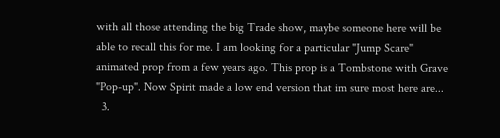with all those attending the big Trade show, maybe someone here will be able to recall this for me. I am looking for a particular "Jump Scare" animated prop from a few years ago. This prop is a Tombstone with Grave "Pop-up". Now Spirit made a low end version that im sure most here are...
  3.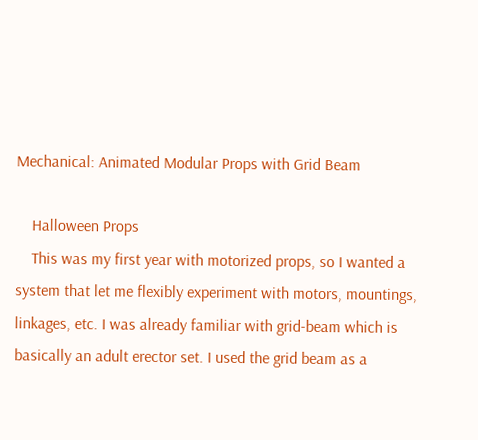Mechanical: Animated Modular Props with Grid Beam

    Halloween Props
    This was my first year with motorized props, so I wanted a system that let me flexibly experiment with motors, mountings, linkages, etc. I was already familiar with grid-beam which is basically an adult erector set. I used the grid beam as a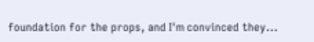foundation for the props, and I'm convinced they...